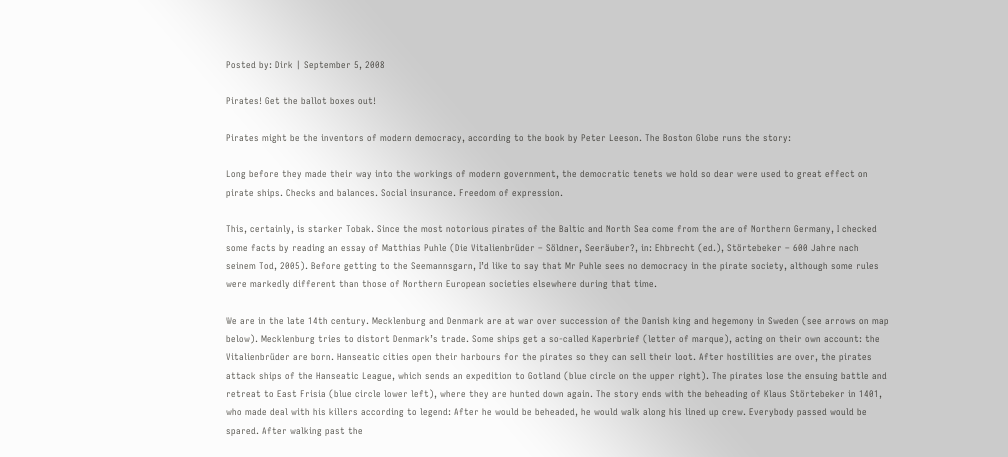Posted by: Dirk | September 5, 2008

Pirates! Get the ballot boxes out!

Pirates might be the inventors of modern democracy, according to the book by Peter Leeson. The Boston Globe runs the story:

Long before they made their way into the workings of modern government, the democratic tenets we hold so dear were used to great effect on pirate ships. Checks and balances. Social insurance. Freedom of expression.

This, certainly, is starker Tobak. Since the most notorious pirates of the Baltic and North Sea come from the are of Northern Germany, I checked some facts by reading an essay of Matthias Puhle (Die Vitalienbrüder – Söldner, Seeräuber?, in: Ehbrecht (ed.), Störtebeker – 600 Jahre nach seinem Tod, 2005). Before getting to the Seemannsgarn, I’d like to say that Mr Puhle sees no democracy in the pirate society, although some rules were markedly different than those of Northern European societies elsewhere during that time.

We are in the late 14th century. Mecklenburg and Denmark are at war over succession of the Danish king and hegemony in Sweden (see arrows on map below). Mecklenburg tries to distort Denmark’s trade. Some ships get a so-called Kaperbrief (letter of marque), acting on their own account: the Vitalienbrüder are born. Hanseatic cities open their harbours for the pirates so they can sell their loot. After hostilities are over, the pirates attack ships of the Hanseatic League, which sends an expedition to Gotland (blue circle on the upper right). The pirates lose the ensuing battle and retreat to East Frisia (blue circle lower left), where they are hunted down again. The story ends with the beheading of Klaus Störtebeker in 1401, who made deal with his killers according to legend: After he would be beheaded, he would walk along his lined up crew. Everybody passed would be spared. After walking past the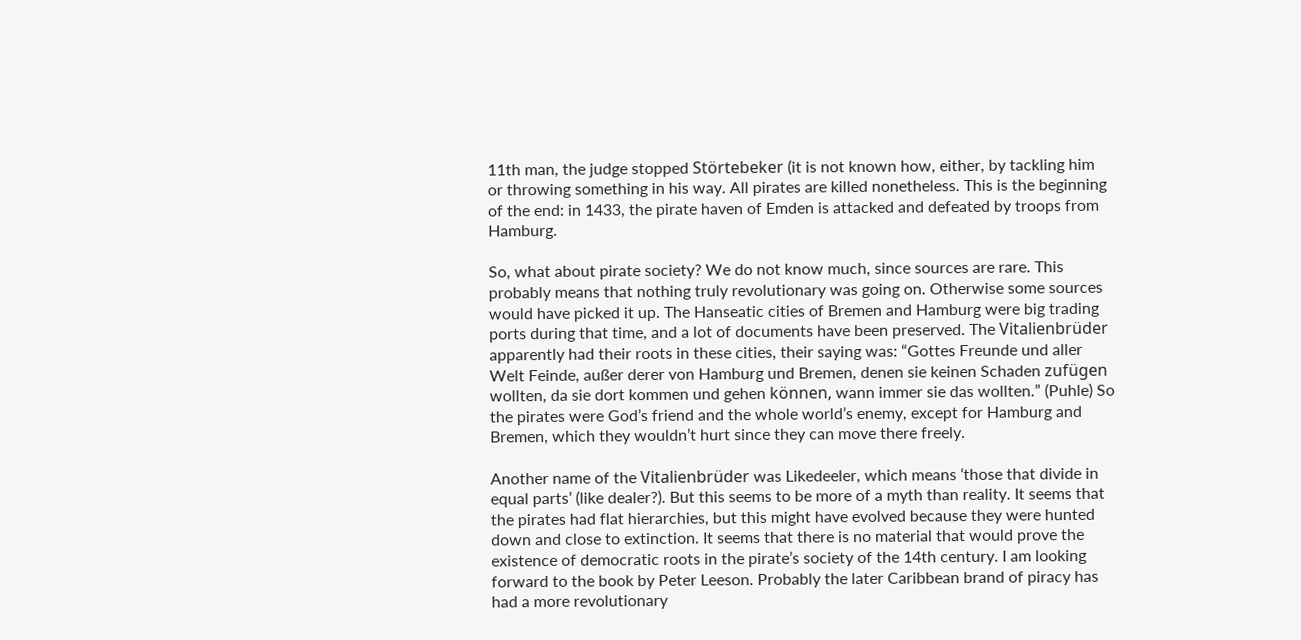11th man, the judge stopped Störtebeker (it is not known how, either, by tackling him or throwing something in his way. All pirates are killed nonetheless. This is the beginning of the end: in 1433, the pirate haven of Emden is attacked and defeated by troops from Hamburg.

So, what about pirate society? We do not know much, since sources are rare. This probably means that nothing truly revolutionary was going on. Otherwise some sources would have picked it up. The Hanseatic cities of Bremen and Hamburg were big trading ports during that time, and a lot of documents have been preserved. The Vitalienbrüder apparently had their roots in these cities, their saying was: “Gottes Freunde und aller Welt Feinde, außer derer von Hamburg und Bremen, denen sie keinen Schaden zufügen wollten, da sie dort kommen und gehen können, wann immer sie das wollten.” (Puhle) So the pirates were God’s friend and the whole world’s enemy, except for Hamburg and Bremen, which they wouldn’t hurt since they can move there freely.

Another name of the Vitalienbrüder was Likedeeler, which means ‘those that divide in equal parts’ (like dealer?). But this seems to be more of a myth than reality. It seems that the pirates had flat hierarchies, but this might have evolved because they were hunted down and close to extinction. It seems that there is no material that would prove the existence of democratic roots in the pirate’s society of the 14th century. I am looking forward to the book by Peter Leeson. Probably the later Caribbean brand of piracy has had a more revolutionary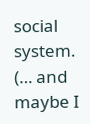social system. (… and maybe I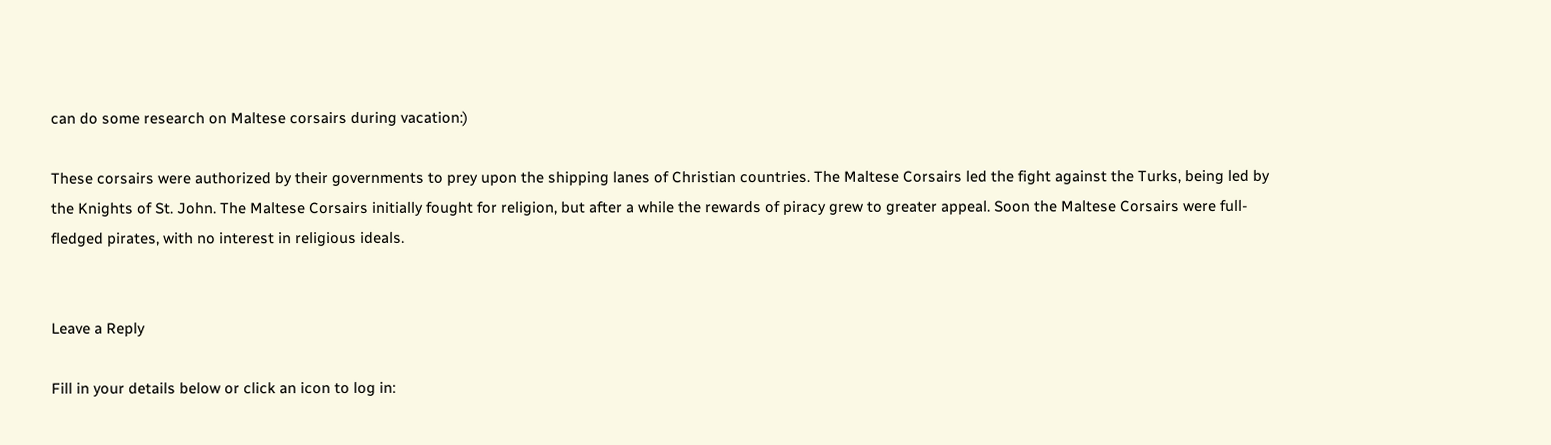can do some research on Maltese corsairs during vacation:)

These corsairs were authorized by their governments to prey upon the shipping lanes of Christian countries. The Maltese Corsairs led the fight against the Turks, being led by the Knights of St. John. The Maltese Corsairs initially fought for religion, but after a while the rewards of piracy grew to greater appeal. Soon the Maltese Corsairs were full-fledged pirates, with no interest in religious ideals.


Leave a Reply

Fill in your details below or click an icon to log in: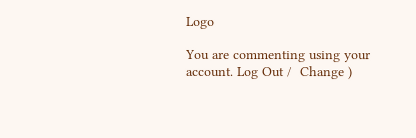Logo

You are commenting using your account. Log Out /  Change )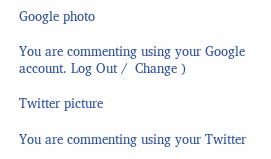Google photo

You are commenting using your Google account. Log Out /  Change )

Twitter picture

You are commenting using your Twitter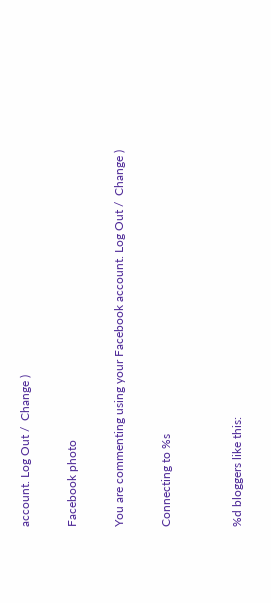account. Log Out /  Change )

Facebook photo

You are commenting using your Facebook account. Log Out /  Change )

Connecting to %s


%d bloggers like this: